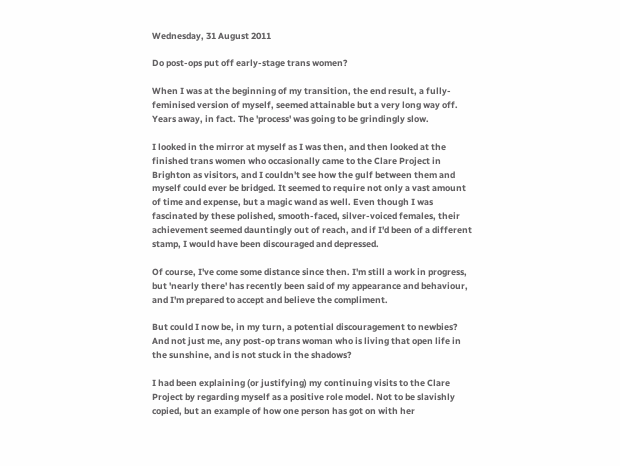Wednesday, 31 August 2011

Do post-ops put off early-stage trans women?

When I was at the beginning of my transition, the end result, a fully-feminised version of myself, seemed attainable but a very long way off. Years away, in fact. The 'process' was going to be grindingly slow.

I looked in the mirror at myself as I was then, and then looked at the finished trans women who occasionally came to the Clare Project in Brighton as visitors, and I couldn't see how the gulf between them and myself could ever be bridged. It seemed to require not only a vast amount of time and expense, but a magic wand as well. Even though I was fascinated by these polished, smooth-faced, silver-voiced females, their achievement seemed dauntingly out of reach, and if I'd been of a different stamp, I would have been discouraged and depressed.

Of course, I've come some distance since then. I'm still a work in progress, but 'nearly there' has recently been said of my appearance and behaviour, and I'm prepared to accept and believe the compliment.

But could I now be, in my turn, a potential discouragement to newbies? And not just me, any post-op trans woman who is living that open life in the sunshine, and is not stuck in the shadows?

I had been explaining (or justifying) my continuing visits to the Clare Project by regarding myself as a positive role model. Not to be slavishly copied, but an example of how one person has got on with her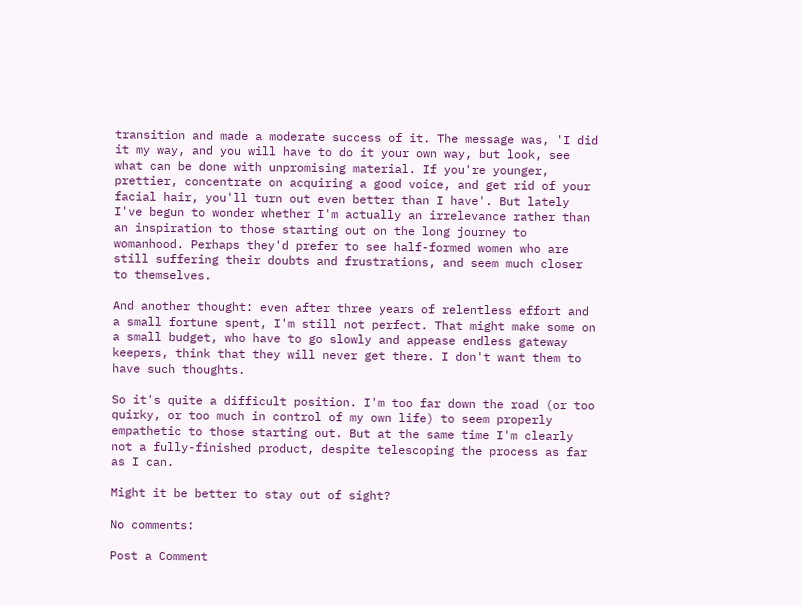transition and made a moderate success of it. The message was, 'I did it my way, and you will have to do it your own way, but look, see what can be done with unpromising material. If you're younger, prettier, concentrate on acquiring a good voice, and get rid of your facial hair, you'll turn out even better than I have'. But lately I've begun to wonder whether I'm actually an irrelevance rather than an inspiration to those starting out on the long journey to womanhood. Perhaps they'd prefer to see half-formed women who are still suffering their doubts and frustrations, and seem much closer to themselves.

And another thought: even after three years of relentless effort and a small fortune spent, I'm still not perfect. That might make some on a small budget, who have to go slowly and appease endless gateway keepers, think that they will never get there. I don't want them to have such thoughts.

So it's quite a difficult position. I'm too far down the road (or too quirky, or too much in control of my own life) to seem properly empathetic to those starting out. But at the same time I'm clearly not a fully-finished product, despite telescoping the process as far as I can.

Might it be better to stay out of sight?

No comments:

Post a Comment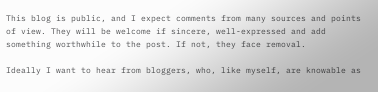This blog is public, and I expect comments from many sources and points of view. They will be welcome if sincere, well-expressed and add something worthwhile to the post. If not, they face removal.

Ideally I want to hear from bloggers, who, like myself, are knowable as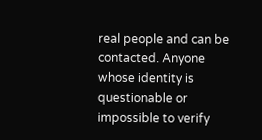real people and can be contacted. Anyone whose identity is questionable or impossible to verify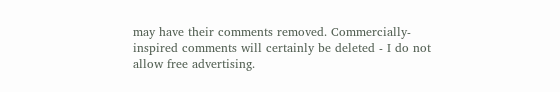may have their comments removed. Commercially-inspired comments will certainly be deleted - I do not allow free advertising.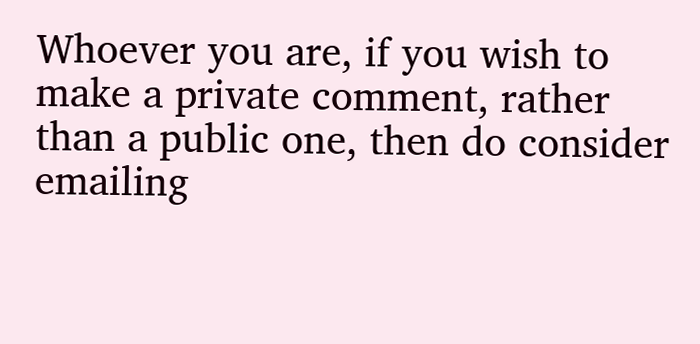Whoever you are, if you wish to make a private comment, rather than a public one, then do consider emailing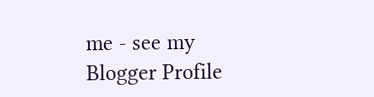me - see my Blogger Profile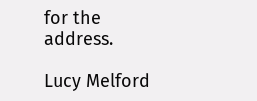for the address.

Lucy Melford